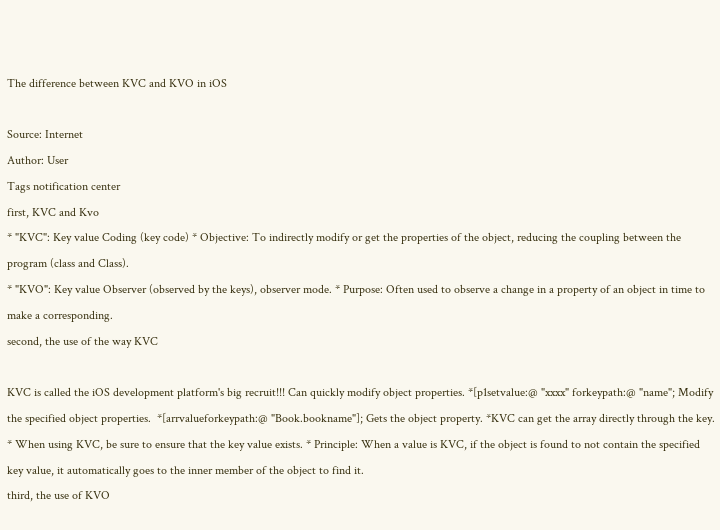The difference between KVC and KVO in iOS

Source: Internet
Author: User
Tags notification center
first, KVC and Kvo
* "KVC": Key value Coding (key code) * Objective: To indirectly modify or get the properties of the object, reducing the coupling between the program (class and Class).
* "KVO": Key value Observer (observed by the keys), observer mode. * Purpose: Often used to observe a change in a property of an object in time to make a corresponding.
second, the use of the way KVC

KVC is called the iOS development platform's big recruit!!! Can quickly modify object properties. *[p1setvalue:@ "xxxx" forkeypath:@ "name"; Modify the specified object properties.  *[arrvalueforkeypath:@ "Book.bookname"]; Gets the object property. *KVC can get the array directly through the key. * When using KVC, be sure to ensure that the key value exists. * Principle: When a value is KVC, if the object is found to not contain the specified key value, it automatically goes to the inner member of the object to find it.
third, the use of KVO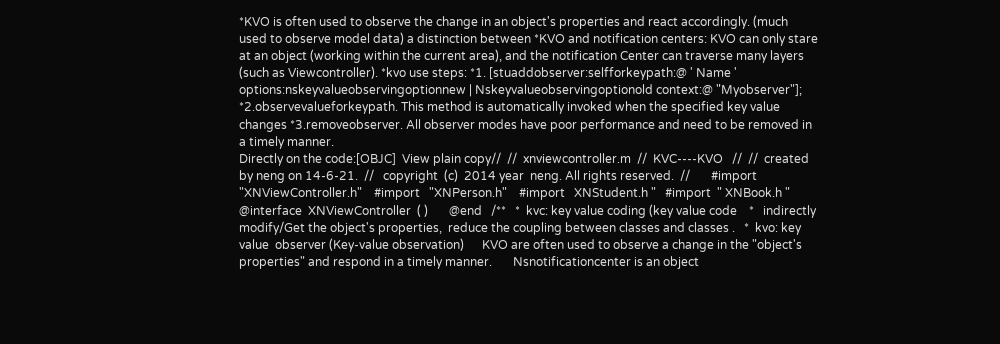*KVO is often used to observe the change in an object's properties and react accordingly. (much used to observe model data) a distinction between *KVO and notification centers: KVO can only stare at an object (working within the current area), and the notification Center can traverse many layers (such as Viewcontroller). *kvo use steps: *1. [stuaddobserver:selfforkeypath:@ ' Name ' options:nskeyvalueobservingoptionnew | Nskeyvalueobservingoptionold context:@ "Myobserver"];  *2.observevalueforkeypath. This method is automatically invoked when the specified key value changes *3.removeobserver. All observer modes have poor performance and need to be removed in a timely manner.
Directly on the code:[OBJC]  View plain copy//  //  xnviewcontroller.m  //  KVC----KVO   //  //  created by neng on 14-6-21.  //   copyright  (c)  2014 year  neng. All rights reserved.  //       #import   "XNViewController.h"    #import   "XNPerson.h"    #import   XNStudent.h "   #import  " XNBook.h "      @interface  XNViewController  ( )       @end   /**   *  kvc: key value coding (key value code    *   indirectly modify/Get the object's properties,  reduce the coupling between classes and classes .   *  kvo: key value  observer (Key-value observation)      KVO are often used to observe a change in the "object's properties" and respond in a timely manner.       Nsnotificationcenter is an object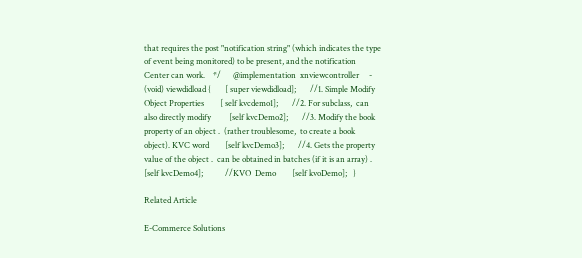that requires the post "notification string" (which indicates the type of event being monitored) to be present, and the notification Center can work.    */      @implementation  xnviewcontroller     -  (void) viewdidload {       [ super viewdidload];       //1. Simple Modify Object Properties        [ self kvcdemo1];       //2. For subclass,  can also directly modify         [self kvcDemo2];       //3. Modify the book property of an object .  (rather troublesome,  to create a book object). KVC word        [self kvcDemo3];       //4. Gets the property value of the object .  can be obtained in batches (if it is an array) .       [self kvcDemo4];           //KVO  Demo        [self kvoDemo];   }

Related Article

E-Commerce Solutions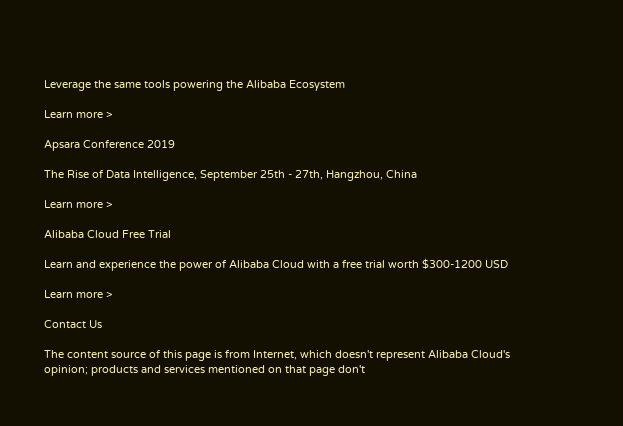Leverage the same tools powering the Alibaba Ecosystem

Learn more >

Apsara Conference 2019

The Rise of Data Intelligence, September 25th - 27th, Hangzhou, China

Learn more >

Alibaba Cloud Free Trial

Learn and experience the power of Alibaba Cloud with a free trial worth $300-1200 USD

Learn more >

Contact Us

The content source of this page is from Internet, which doesn't represent Alibaba Cloud's opinion; products and services mentioned on that page don't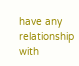have any relationship with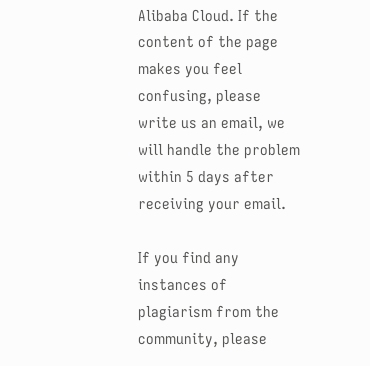Alibaba Cloud. If the content of the page makes you feel confusing, please write us an email, we will handle the problem within 5 days after receiving your email.

If you find any instances of plagiarism from the community, please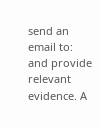send an email to: and provide relevant evidence. A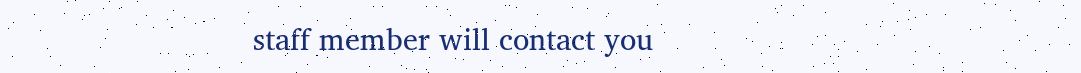staff member will contact you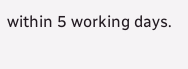within 5 working days.